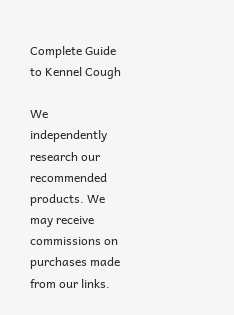Complete Guide to Kennel Cough

We independently research our recommended products. We may receive commissions on purchases made from our links.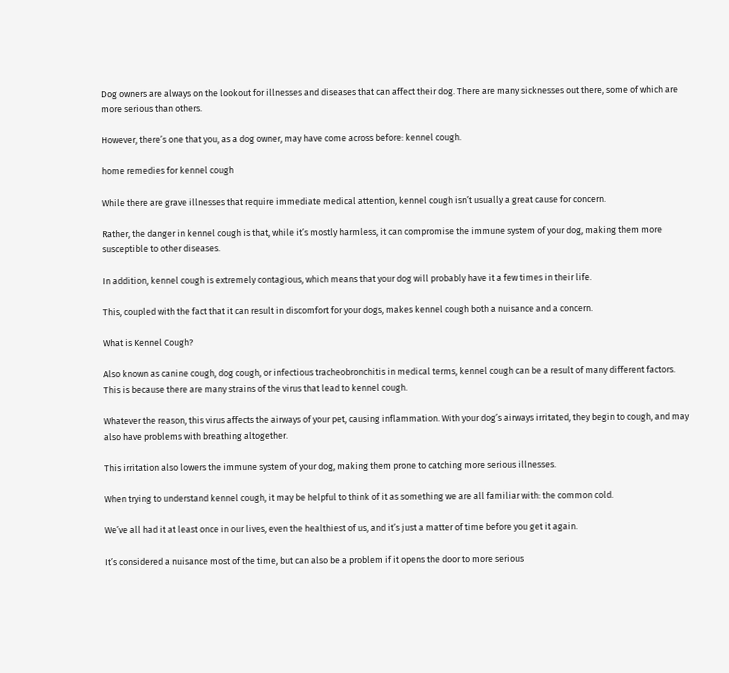Dog owners are always on the lookout for illnesses and diseases that can affect their dog. There are many sicknesses out there, some of which are more serious than others.

However, there’s one that you, as a dog owner, may have come across before: kennel cough.

home remedies for kennel cough

While there are grave illnesses that require immediate medical attention, kennel cough isn’t usually a great cause for concern.

Rather, the danger in kennel cough is that, while it’s mostly harmless, it can compromise the immune system of your dog, making them more susceptible to other diseases.

In addition, kennel cough is extremely contagious, which means that your dog will probably have it a few times in their life.

This, coupled with the fact that it can result in discomfort for your dogs, makes kennel cough both a nuisance and a concern.

What is Kennel Cough?

Also known as canine cough, dog cough, or infectious tracheobronchitis in medical terms, kennel cough can be a result of many different factors. This is because there are many strains of the virus that lead to kennel cough.

Whatever the reason, this virus affects the airways of your pet, causing inflammation. With your dog’s airways irritated, they begin to cough, and may also have problems with breathing altogether.

This irritation also lowers the immune system of your dog, making them prone to catching more serious illnesses.

When trying to understand kennel cough, it may be helpful to think of it as something we are all familiar with: the common cold.

We’ve all had it at least once in our lives, even the healthiest of us, and it’s just a matter of time before you get it again.

It’s considered a nuisance most of the time, but can also be a problem if it opens the door to more serious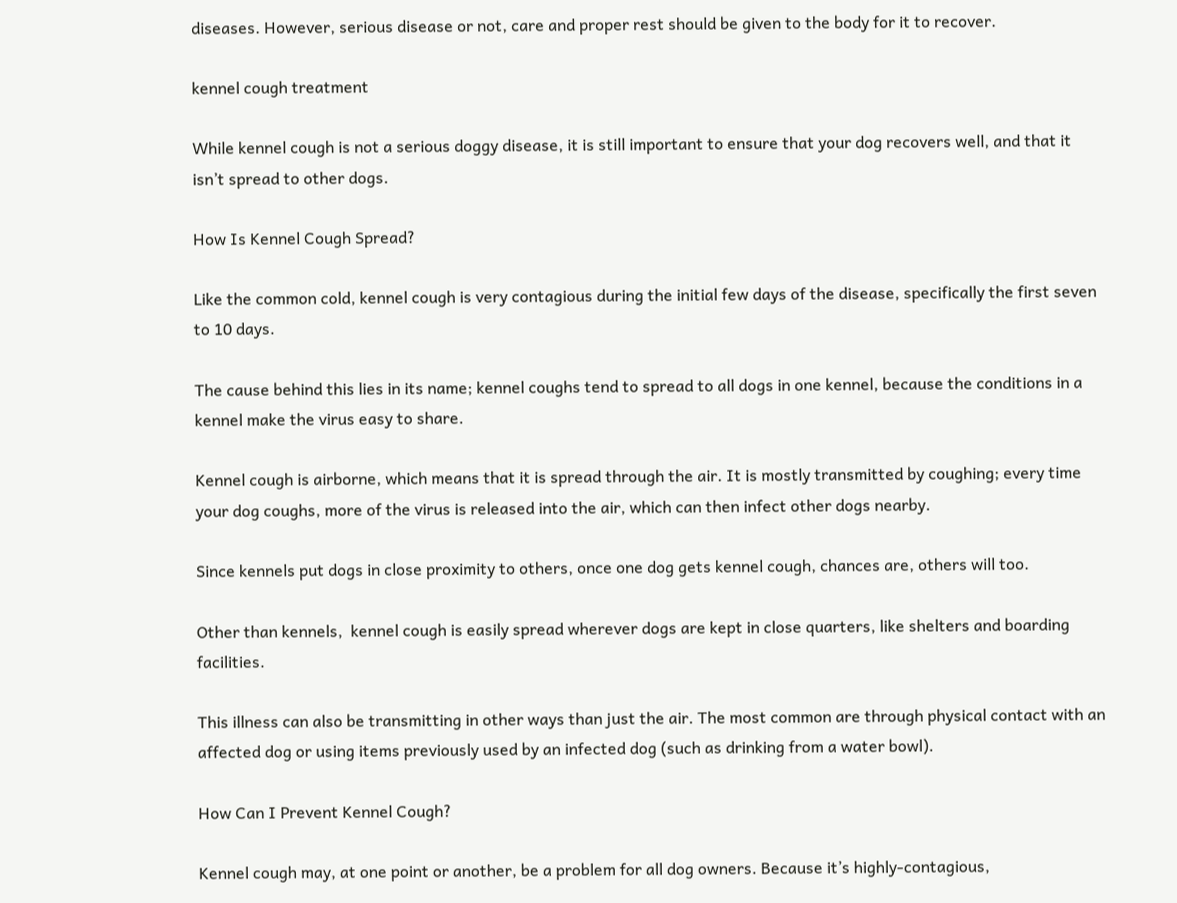diseases. However, serious disease or not, care and proper rest should be given to the body for it to recover.

kennel cough treatment

While kennel cough is not a serious doggy disease, it is still important to ensure that your dog recovers well, and that it isn’t spread to other dogs.

How Is Kennel Cough Spread?

Like the common cold, kennel cough is very contagious during the initial few days of the disease, specifically the first seven to 10 days.

The cause behind this lies in its name; kennel coughs tend to spread to all dogs in one kennel, because the conditions in a kennel make the virus easy to share.

Kennel cough is airborne, which means that it is spread through the air. It is mostly transmitted by coughing; every time your dog coughs, more of the virus is released into the air, which can then infect other dogs nearby.

Since kennels put dogs in close proximity to others, once one dog gets kennel cough, chances are, others will too.

Other than kennels,  kennel cough is easily spread wherever dogs are kept in close quarters, like shelters and boarding facilities.

This illness can also be transmitting in other ways than just the air. The most common are through physical contact with an affected dog or using items previously used by an infected dog (such as drinking from a water bowl).

How Can I Prevent Kennel Cough?

Kennel cough may, at one point or another, be a problem for all dog owners. Because it’s highly-contagious,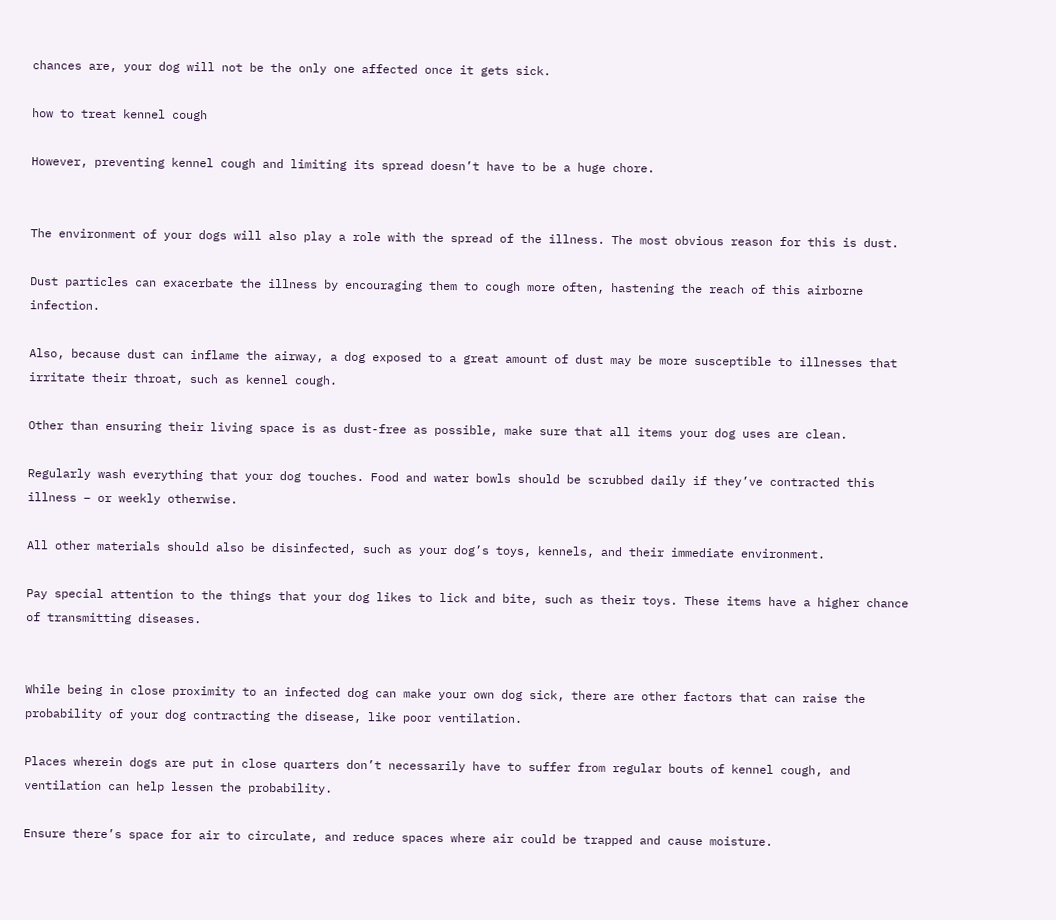chances are, your dog will not be the only one affected once it gets sick.

how to treat kennel cough

However, preventing kennel cough and limiting its spread doesn’t have to be a huge chore.


The environment of your dogs will also play a role with the spread of the illness. The most obvious reason for this is dust.

Dust particles can exacerbate the illness by encouraging them to cough more often, hastening the reach of this airborne infection.

Also, because dust can inflame the airway, a dog exposed to a great amount of dust may be more susceptible to illnesses that irritate their throat, such as kennel cough.

Other than ensuring their living space is as dust-free as possible, make sure that all items your dog uses are clean.

Regularly wash everything that your dog touches. Food and water bowls should be scrubbed daily if they’ve contracted this illness – or weekly otherwise.

All other materials should also be disinfected, such as your dog’s toys, kennels, and their immediate environment.

Pay special attention to the things that your dog likes to lick and bite, such as their toys. These items have a higher chance of transmitting diseases.


While being in close proximity to an infected dog can make your own dog sick, there are other factors that can raise the probability of your dog contracting the disease, like poor ventilation.

Places wherein dogs are put in close quarters don’t necessarily have to suffer from regular bouts of kennel cough, and ventilation can help lessen the probability.

Ensure there’s space for air to circulate, and reduce spaces where air could be trapped and cause moisture.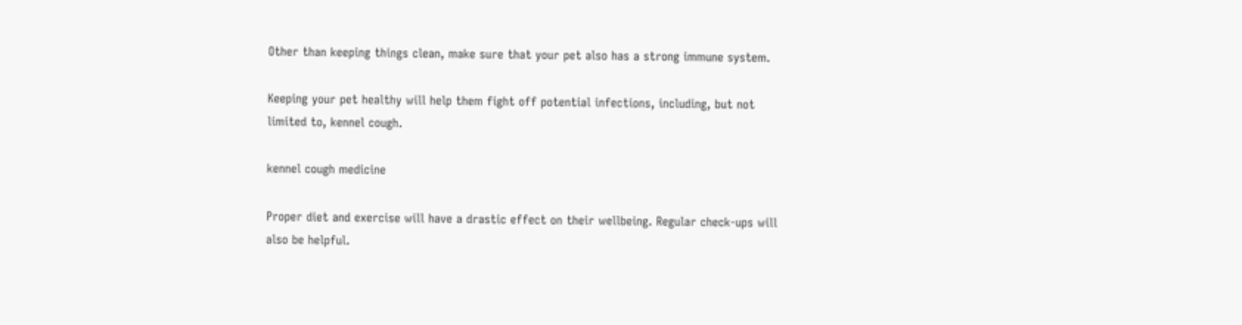Other than keeping things clean, make sure that your pet also has a strong immune system.

Keeping your pet healthy will help them fight off potential infections, including, but not limited to, kennel cough.

kennel cough medicine

Proper diet and exercise will have a drastic effect on their wellbeing. Regular check-ups will also be helpful.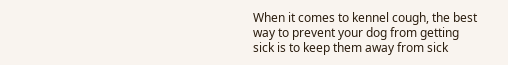When it comes to kennel cough, the best way to prevent your dog from getting sick is to keep them away from sick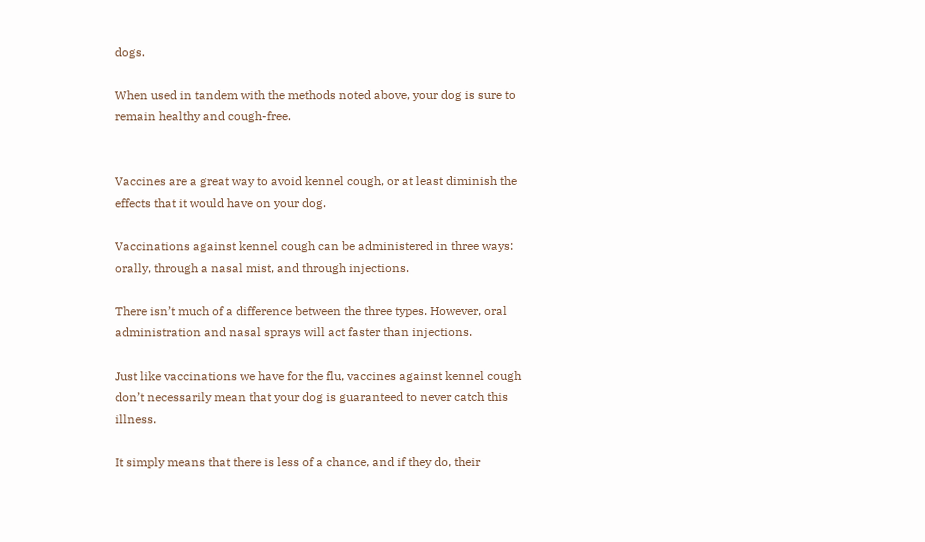dogs.

When used in tandem with the methods noted above, your dog is sure to remain healthy and cough-free.


Vaccines are a great way to avoid kennel cough, or at least diminish the effects that it would have on your dog.

Vaccinations against kennel cough can be administered in three ways: orally, through a nasal mist, and through injections.

There isn’t much of a difference between the three types. However, oral administration and nasal sprays will act faster than injections.

Just like vaccinations we have for the flu, vaccines against kennel cough don’t necessarily mean that your dog is guaranteed to never catch this illness.

It simply means that there is less of a chance, and if they do, their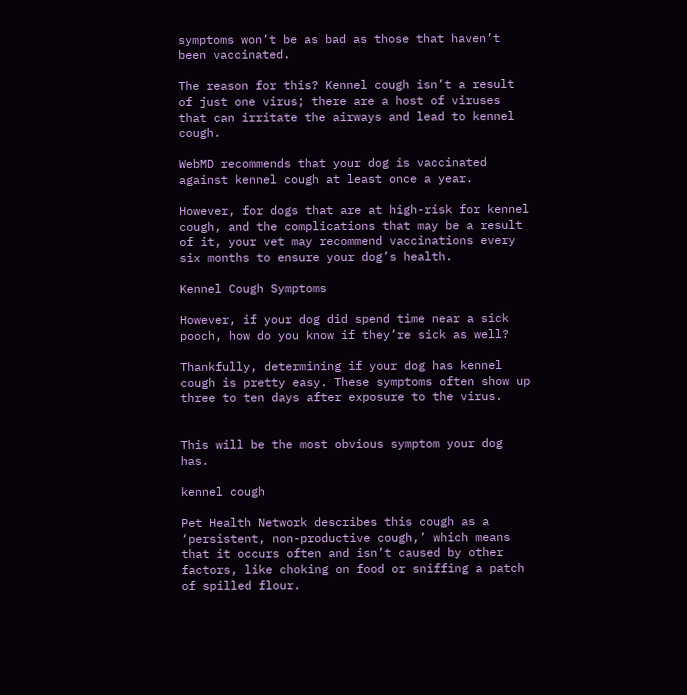symptoms won’t be as bad as those that haven’t been vaccinated.

The reason for this? Kennel cough isn’t a result of just one virus; there are a host of viruses that can irritate the airways and lead to kennel cough.

WebMD recommends that your dog is vaccinated against kennel cough at least once a year.

However, for dogs that are at high-risk for kennel cough, and the complications that may be a result of it, your vet may recommend vaccinations every six months to ensure your dog’s health.

Kennel Cough Symptoms

However, if your dog did spend time near a sick pooch, how do you know if they’re sick as well?

Thankfully, determining if your dog has kennel cough is pretty easy. These symptoms often show up three to ten days after exposure to the virus.


This will be the most obvious symptom your dog has.

kennel cough

Pet Health Network describes this cough as a ‘persistent, non-productive cough,’ which means that it occurs often and isn’t caused by other factors, like choking on food or sniffing a patch of spilled flour.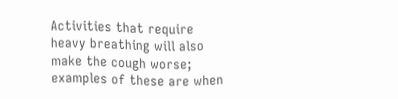Activities that require heavy breathing will also make the cough worse; examples of these are when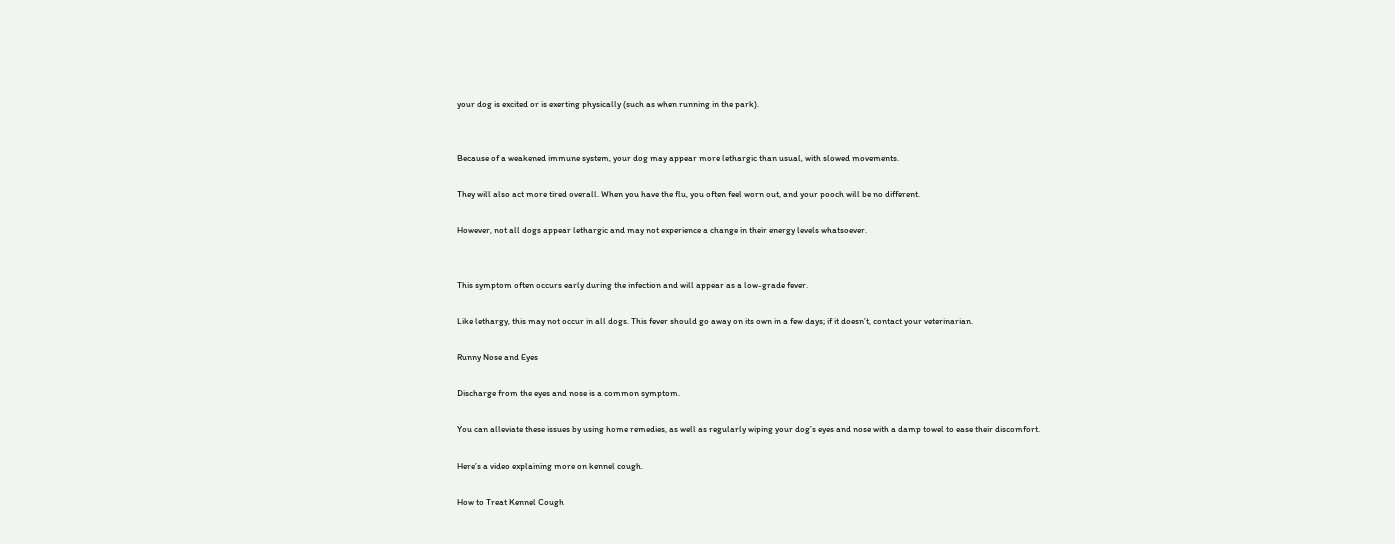your dog is excited or is exerting physically (such as when running in the park).


Because of a weakened immune system, your dog may appear more lethargic than usual, with slowed movements.

They will also act more tired overall. When you have the flu, you often feel worn out, and your pooch will be no different.

However, not all dogs appear lethargic and may not experience a change in their energy levels whatsoever.


This symptom often occurs early during the infection and will appear as a low-grade fever.

Like lethargy, this may not occur in all dogs. This fever should go away on its own in a few days; if it doesn’t, contact your veterinarian.

Runny Nose and Eyes

Discharge from the eyes and nose is a common symptom.

You can alleviate these issues by using home remedies, as well as regularly wiping your dog’s eyes and nose with a damp towel to ease their discomfort.

Here’s a video explaining more on kennel cough.

How to Treat Kennel Cough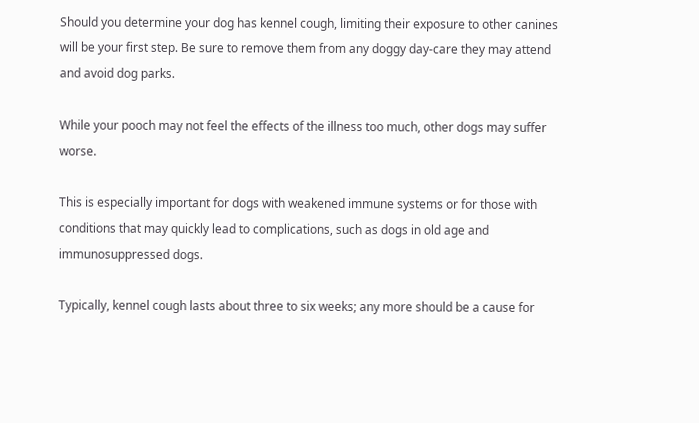Should you determine your dog has kennel cough, limiting their exposure to other canines will be your first step. Be sure to remove them from any doggy day-care they may attend and avoid dog parks.

While your pooch may not feel the effects of the illness too much, other dogs may suffer worse.

This is especially important for dogs with weakened immune systems or for those with conditions that may quickly lead to complications, such as dogs in old age and immunosuppressed dogs.

Typically, kennel cough lasts about three to six weeks; any more should be a cause for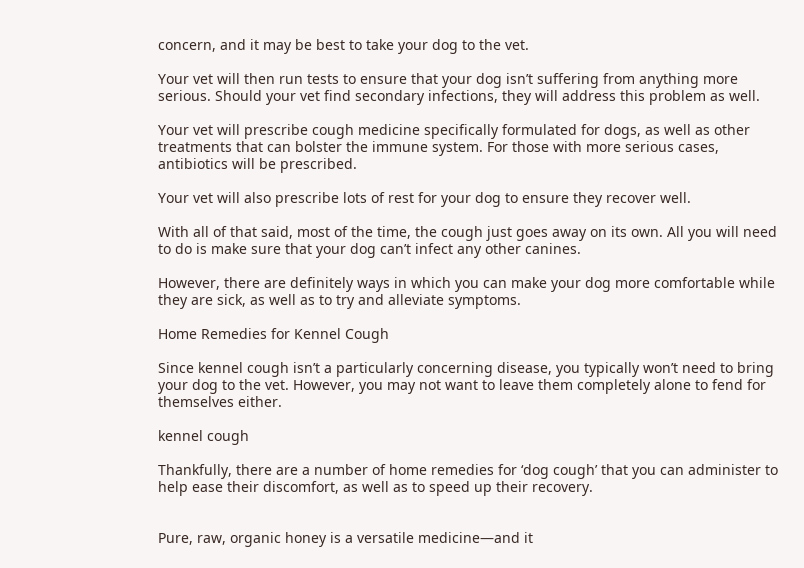concern, and it may be best to take your dog to the vet.

Your vet will then run tests to ensure that your dog isn’t suffering from anything more serious. Should your vet find secondary infections, they will address this problem as well.

Your vet will prescribe cough medicine specifically formulated for dogs, as well as other treatments that can bolster the immune system. For those with more serious cases, antibiotics will be prescribed.

Your vet will also prescribe lots of rest for your dog to ensure they recover well.

With all of that said, most of the time, the cough just goes away on its own. All you will need to do is make sure that your dog can’t infect any other canines.

However, there are definitely ways in which you can make your dog more comfortable while they are sick, as well as to try and alleviate symptoms.

Home Remedies for Kennel Cough

Since kennel cough isn’t a particularly concerning disease, you typically won’t need to bring your dog to the vet. However, you may not want to leave them completely alone to fend for themselves either.

kennel cough

Thankfully, there are a number of home remedies for ‘dog cough’ that you can administer to help ease their discomfort, as well as to speed up their recovery.


Pure, raw, organic honey is a versatile medicine—and it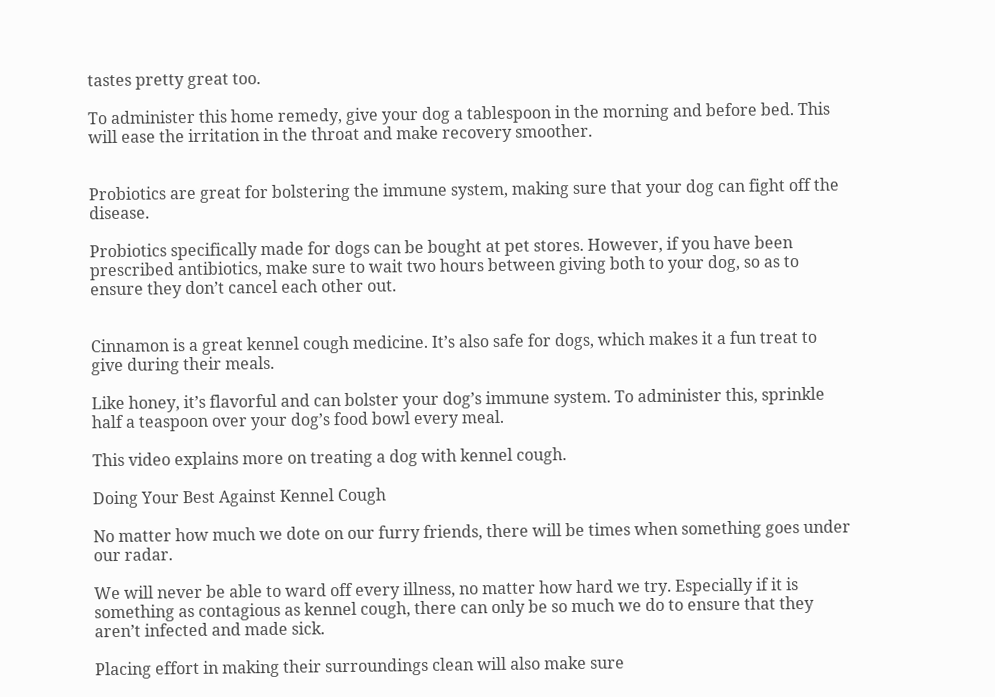tastes pretty great too.

To administer this home remedy, give your dog a tablespoon in the morning and before bed. This will ease the irritation in the throat and make recovery smoother.


Probiotics are great for bolstering the immune system, making sure that your dog can fight off the disease.

Probiotics specifically made for dogs can be bought at pet stores. However, if you have been prescribed antibiotics, make sure to wait two hours between giving both to your dog, so as to ensure they don’t cancel each other out.


Cinnamon is a great kennel cough medicine. It’s also safe for dogs, which makes it a fun treat to give during their meals.

Like honey, it’s flavorful and can bolster your dog’s immune system. To administer this, sprinkle half a teaspoon over your dog’s food bowl every meal.

This video explains more on treating a dog with kennel cough.

Doing Your Best Against Kennel Cough

No matter how much we dote on our furry friends, there will be times when something goes under our radar.

We will never be able to ward off every illness, no matter how hard we try. Especially if it is something as contagious as kennel cough, there can only be so much we do to ensure that they aren’t infected and made sick.

Placing effort in making their surroundings clean will also make sure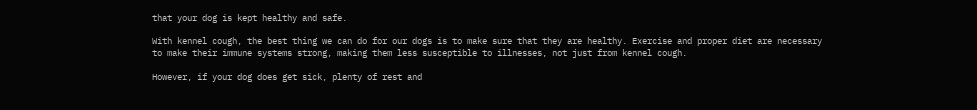that your dog is kept healthy and safe.

With kennel cough, the best thing we can do for our dogs is to make sure that they are healthy. Exercise and proper diet are necessary to make their immune systems strong, making them less susceptible to illnesses, not just from kennel cough.

However, if your dog does get sick, plenty of rest and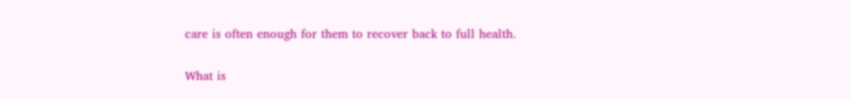care is often enough for them to recover back to full health.

What is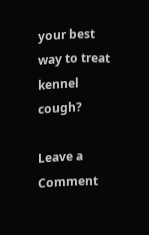your best way to treat kennel cough?

Leave a Comment